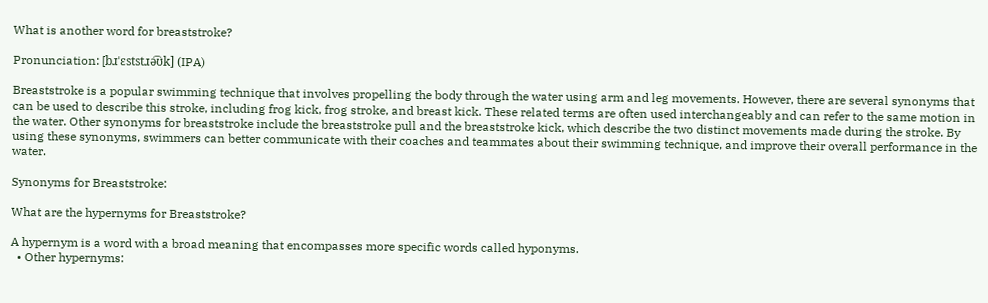What is another word for breaststroke?

Pronunciation: [bɹˈɛststɹə͡ʊk] (IPA)

Breaststroke is a popular swimming technique that involves propelling the body through the water using arm and leg movements. However, there are several synonyms that can be used to describe this stroke, including frog kick, frog stroke, and breast kick. These related terms are often used interchangeably and can refer to the same motion in the water. Other synonyms for breaststroke include the breaststroke pull and the breaststroke kick, which describe the two distinct movements made during the stroke. By using these synonyms, swimmers can better communicate with their coaches and teammates about their swimming technique, and improve their overall performance in the water.

Synonyms for Breaststroke:

What are the hypernyms for Breaststroke?

A hypernym is a word with a broad meaning that encompasses more specific words called hyponyms.
  • Other hypernyms: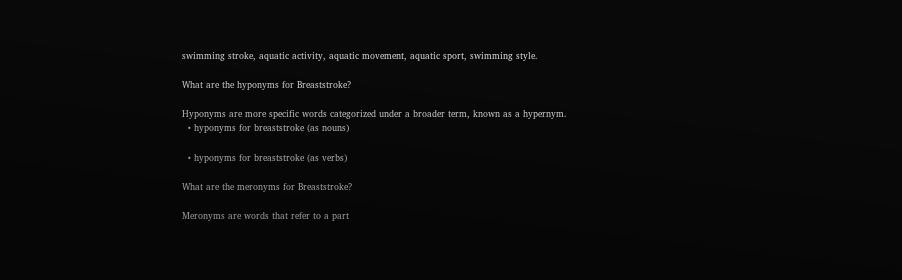swimming stroke, aquatic activity, aquatic movement, aquatic sport, swimming style.

What are the hyponyms for Breaststroke?

Hyponyms are more specific words categorized under a broader term, known as a hypernym.
  • hyponyms for breaststroke (as nouns)

  • hyponyms for breaststroke (as verbs)

What are the meronyms for Breaststroke?

Meronyms are words that refer to a part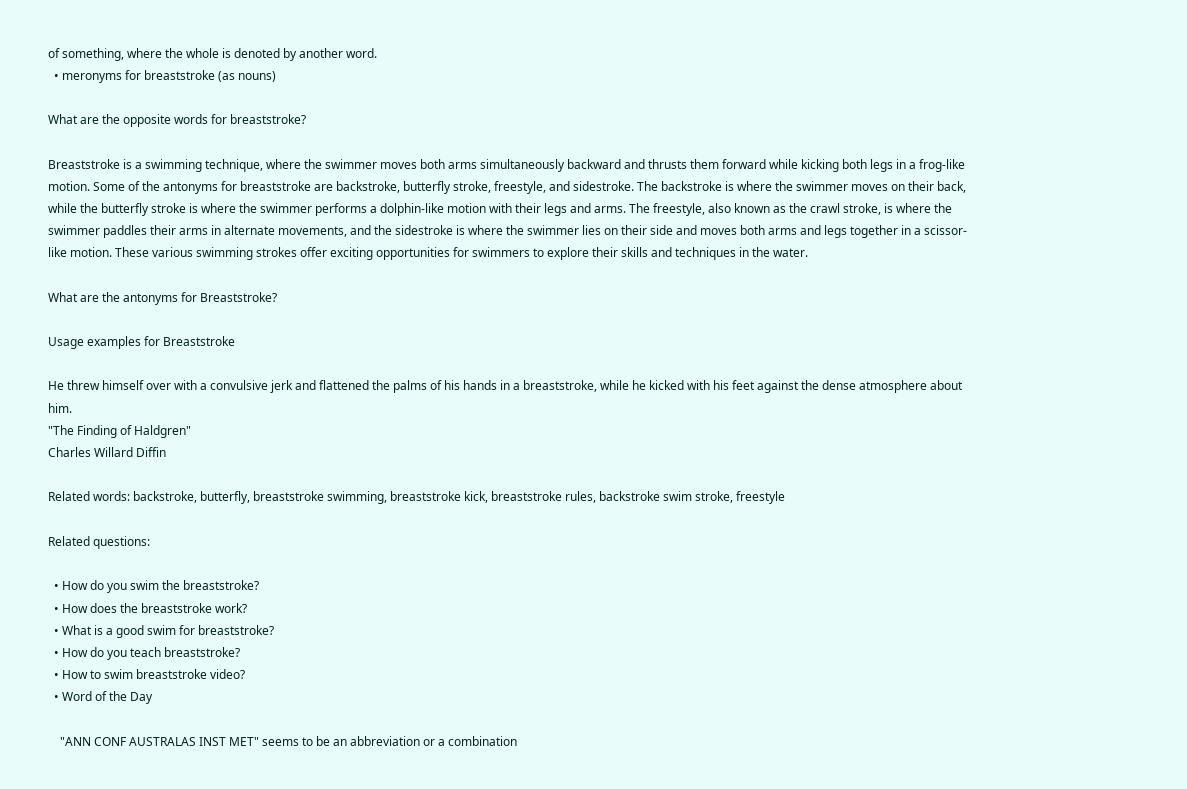of something, where the whole is denoted by another word.
  • meronyms for breaststroke (as nouns)

What are the opposite words for breaststroke?

Breaststroke is a swimming technique, where the swimmer moves both arms simultaneously backward and thrusts them forward while kicking both legs in a frog-like motion. Some of the antonyms for breaststroke are backstroke, butterfly stroke, freestyle, and sidestroke. The backstroke is where the swimmer moves on their back, while the butterfly stroke is where the swimmer performs a dolphin-like motion with their legs and arms. The freestyle, also known as the crawl stroke, is where the swimmer paddles their arms in alternate movements, and the sidestroke is where the swimmer lies on their side and moves both arms and legs together in a scissor-like motion. These various swimming strokes offer exciting opportunities for swimmers to explore their skills and techniques in the water.

What are the antonyms for Breaststroke?

Usage examples for Breaststroke

He threw himself over with a convulsive jerk and flattened the palms of his hands in a breaststroke, while he kicked with his feet against the dense atmosphere about him.
"The Finding of Haldgren"
Charles Willard Diffin

Related words: backstroke, butterfly, breaststroke swimming, breaststroke kick, breaststroke rules, backstroke swim stroke, freestyle

Related questions:

  • How do you swim the breaststroke?
  • How does the breaststroke work?
  • What is a good swim for breaststroke?
  • How do you teach breaststroke?
  • How to swim breaststroke video?
  • Word of the Day

    "ANN CONF AUSTRALAS INST MET" seems to be an abbreviation or a combination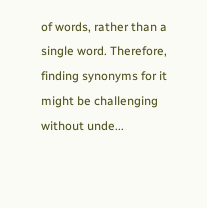of words, rather than a single word. Therefore, finding synonyms for it might be challenging without unde...